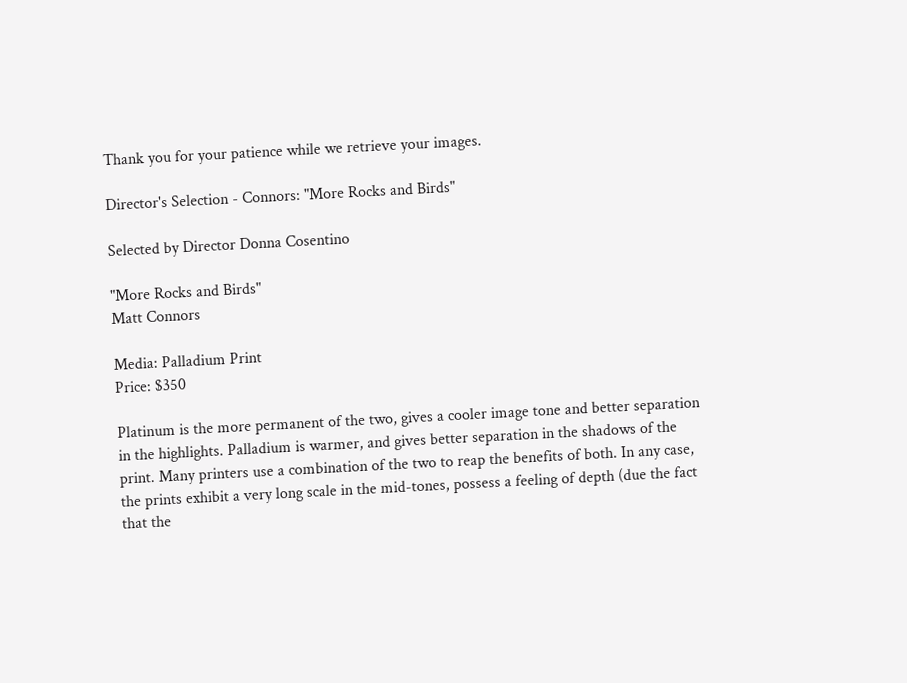Thank you for your patience while we retrieve your images.

Director's Selection - Connors: "More Rocks and Birds"

Selected by Director Donna Cosentino

"More Rocks and Birds"
Matt Connors

Media: Palladium Print
Price: $350

Platinum is the more permanent of the two, gives a cooler image tone and better separation in the highlights. Palladium is warmer, and gives better separation in the shadows of the print. Many printers use a combination of the two to reap the benefits of both. In any case, the prints exhibit a very long scale in the mid-tones, possess a feeling of depth (due the fact that the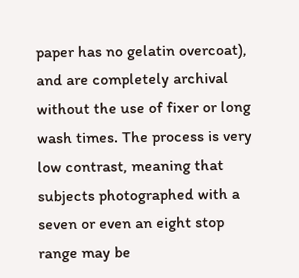paper has no gelatin overcoat), and are completely archival without the use of fixer or long wash times. The process is very low contrast, meaning that subjects photographed with a seven or even an eight stop range may be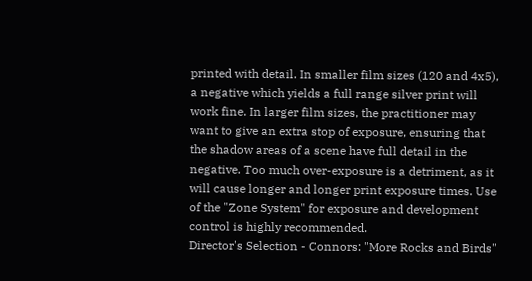printed with detail. In smaller film sizes (120 and 4x5), a negative which yields a full range silver print will work fine. In larger film sizes, the practitioner may want to give an extra stop of exposure, ensuring that the shadow areas of a scene have full detail in the negative. Too much over-exposure is a detriment, as it will cause longer and longer print exposure times. Use of the "Zone System" for exposure and development control is highly recommended.
Director's Selection - Connors: "More Rocks and Birds"